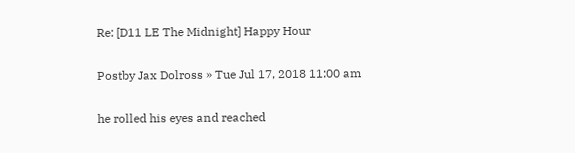Re: [D11 LE The Midnight] Happy Hour

Postby Jax Dolross » Tue Jul 17, 2018 11:00 am

he rolled his eyes and reached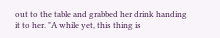out to the table and grabbed her drink handing it to her. "A while yet, this thing is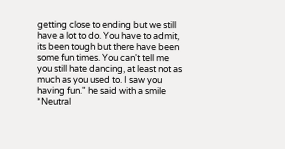getting close to ending but we still have a lot to do. You have to admit, its been tough but there have been some fun times. You can't tell me you still hate dancing, at least not as much as you used to. I saw you having fun." he said with a smile
*Neutral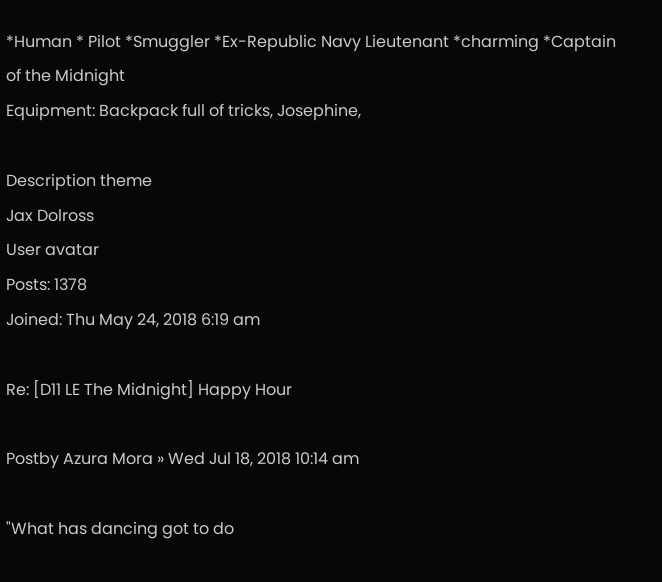*Human * Pilot *Smuggler *Ex-Republic Navy Lieutenant *charming *Captain of the Midnight
Equipment: Backpack full of tricks, Josephine,

Description theme
Jax Dolross
User avatar
Posts: 1378
Joined: Thu May 24, 2018 6:19 am

Re: [D11 LE The Midnight] Happy Hour

Postby Azura Mora » Wed Jul 18, 2018 10:14 am

"What has dancing got to do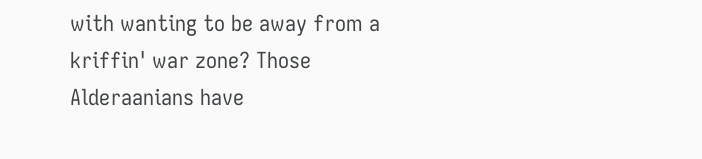with wanting to be away from a kriffin' war zone? Those Alderaanians have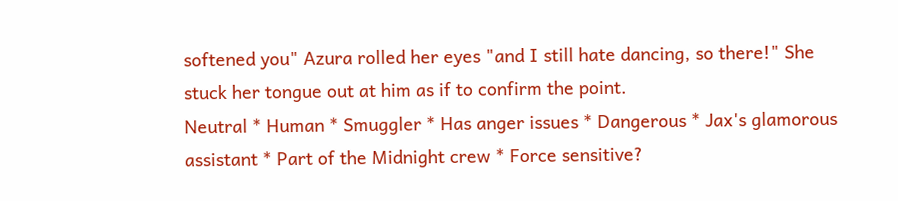softened you" Azura rolled her eyes "and I still hate dancing, so there!" She stuck her tongue out at him as if to confirm the point.
Neutral * Human * Smuggler * Has anger issues * Dangerous * Jax's glamorous assistant * Part of the Midnight crew * Force sensitive?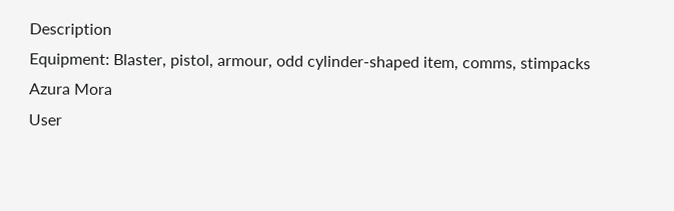Description
Equipment: Blaster, pistol, armour, odd cylinder-shaped item, comms, stimpacks
Azura Mora
User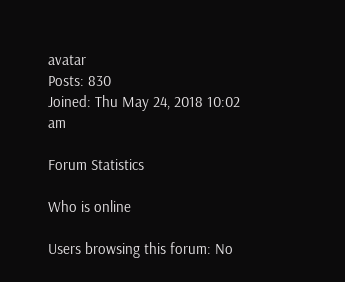avatar
Posts: 830
Joined: Thu May 24, 2018 10:02 am

Forum Statistics

Who is online

Users browsing this forum: No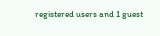registered users and 1 guest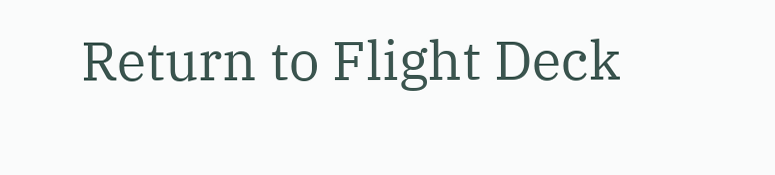Return to Flight Deck